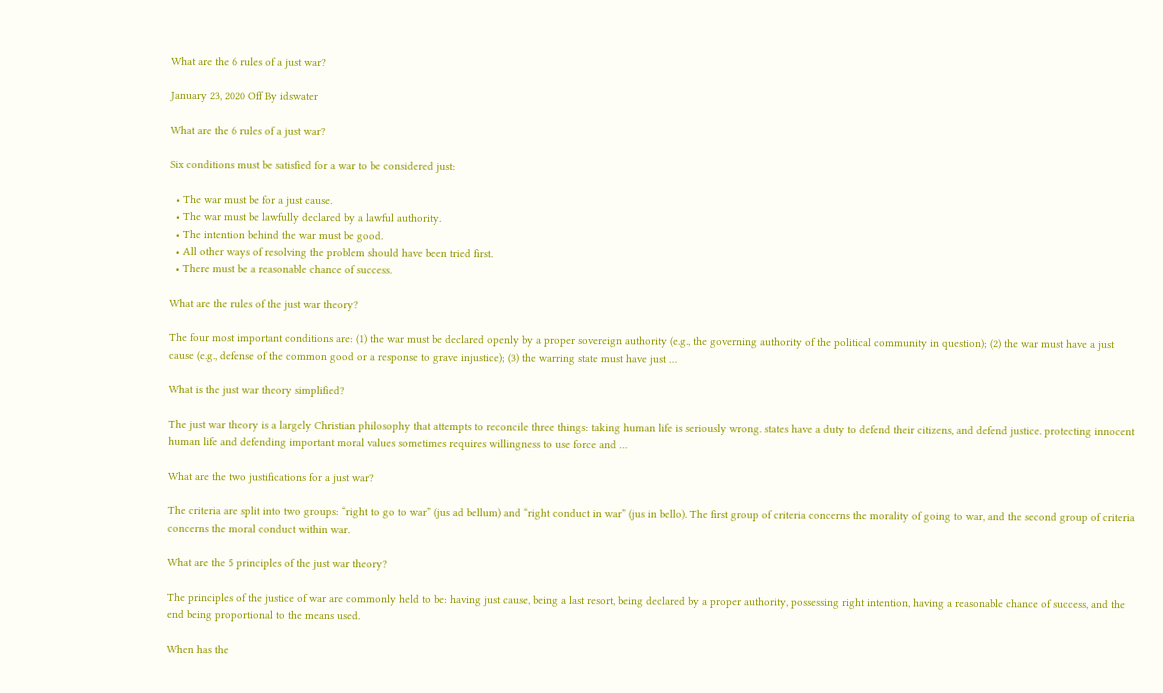What are the 6 rules of a just war?

January 23, 2020 Off By idswater

What are the 6 rules of a just war?

Six conditions must be satisfied for a war to be considered just:

  • The war must be for a just cause.
  • The war must be lawfully declared by a lawful authority.
  • The intention behind the war must be good.
  • All other ways of resolving the problem should have been tried first.
  • There must be a reasonable chance of success.

What are the rules of the just war theory?

The four most important conditions are: (1) the war must be declared openly by a proper sovereign authority (e.g., the governing authority of the political community in question); (2) the war must have a just cause (e.g., defense of the common good or a response to grave injustice); (3) the warring state must have just …

What is the just war theory simplified?

The just war theory is a largely Christian philosophy that attempts to reconcile three things: taking human life is seriously wrong. states have a duty to defend their citizens, and defend justice. protecting innocent human life and defending important moral values sometimes requires willingness to use force and …

What are the two justifications for a just war?

The criteria are split into two groups: “right to go to war” (jus ad bellum) and “right conduct in war” (jus in bello). The first group of criteria concerns the morality of going to war, and the second group of criteria concerns the moral conduct within war.

What are the 5 principles of the just war theory?

The principles of the justice of war are commonly held to be: having just cause, being a last resort, being declared by a proper authority, possessing right intention, having a reasonable chance of success, and the end being proportional to the means used.

When has the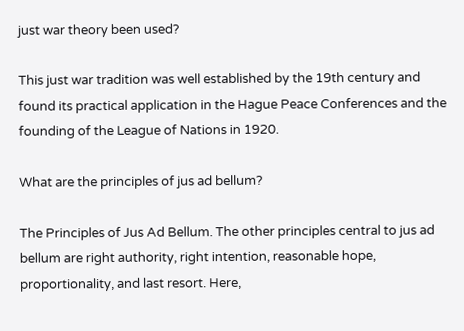just war theory been used?

This just war tradition was well established by the 19th century and found its practical application in the Hague Peace Conferences and the founding of the League of Nations in 1920.

What are the principles of jus ad bellum?

The Principles of Jus Ad Bellum. The other principles central to jus ad bellum are right authority, right intention, reasonable hope, proportionality, and last resort. Here,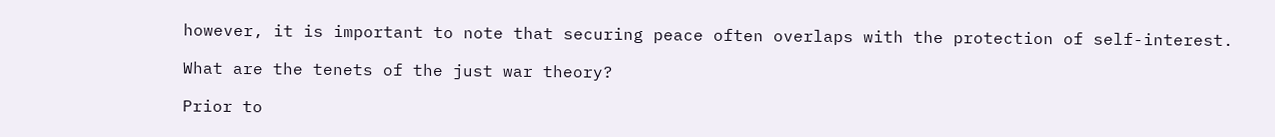however, it is important to note that securing peace often overlaps with the protection of self-interest.

What are the tenets of the just war theory?

Prior to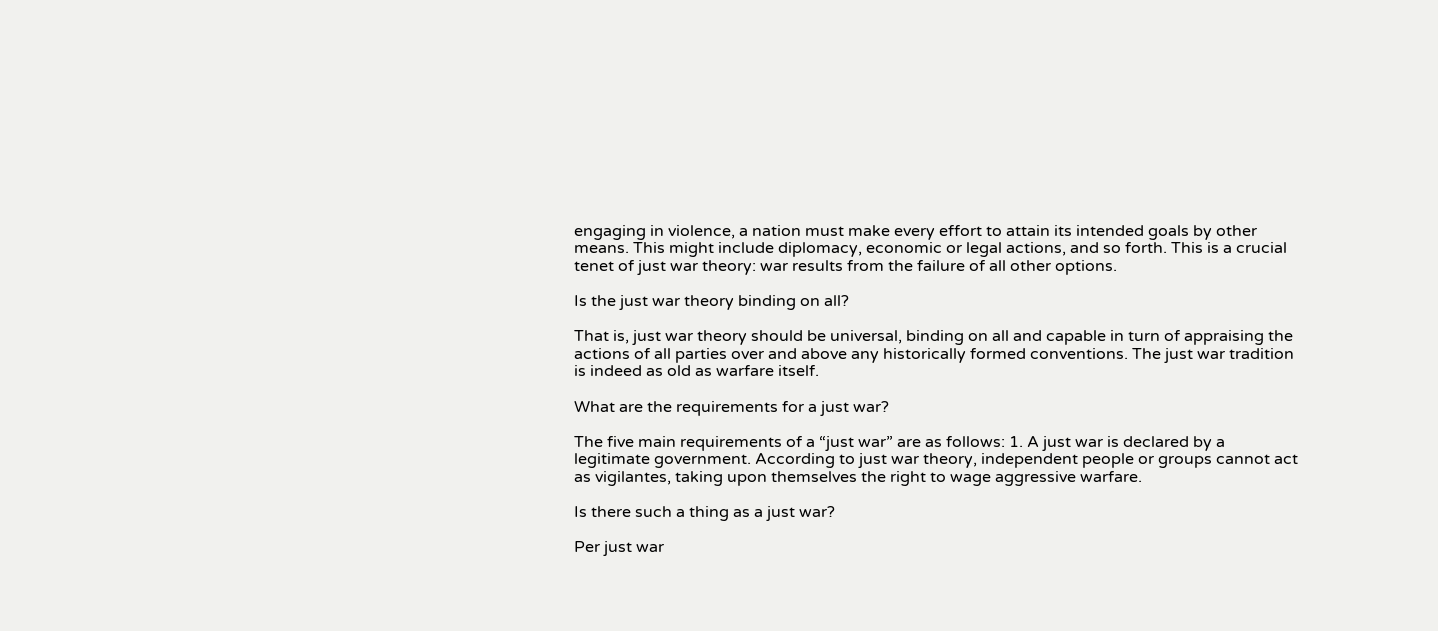engaging in violence, a nation must make every effort to attain its intended goals by other means. This might include diplomacy, economic or legal actions, and so forth. This is a crucial tenet of just war theory: war results from the failure of all other options.

Is the just war theory binding on all?

That is, just war theory should be universal, binding on all and capable in turn of appraising the actions of all parties over and above any historically formed conventions. The just war tradition is indeed as old as warfare itself.

What are the requirements for a just war?

The five main requirements of a “just war” are as follows: 1. A just war is declared by a legitimate government. According to just war theory, independent people or groups cannot act as vigilantes, taking upon themselves the right to wage aggressive warfare.

Is there such a thing as a just war?

Per just war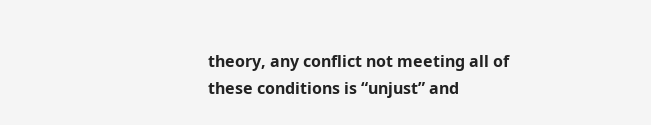theory, any conflict not meeting all of these conditions is “unjust” and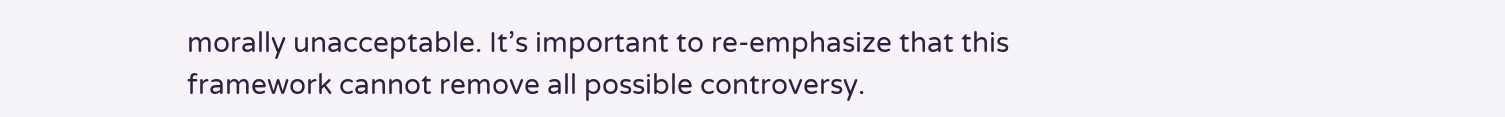morally unacceptable. It’s important to re-emphasize that this framework cannot remove all possible controversy.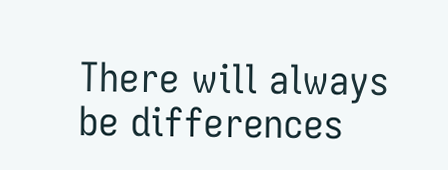There will always be differences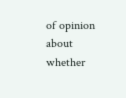of opinion about whether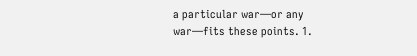a particular war—or any war—fits these points. 1.